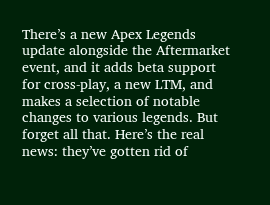There’s a new Apex Legends update alongside the Aftermarket event, and it adds beta support for cross-play, a new LTM, and makes a selection of notable changes to various legends. But forget all that. Here’s the real news: they’ve gotten rid of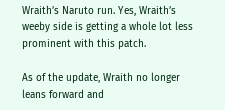Wraith’s Naruto run. Yes, Wraith’s weeby side is getting a whole lot less prominent with this patch.

As of the update, Wraith no longer leans forward and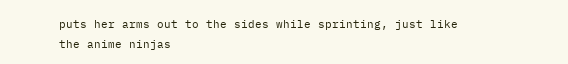puts her arms out to the sides while sprinting, just like the anime ninjas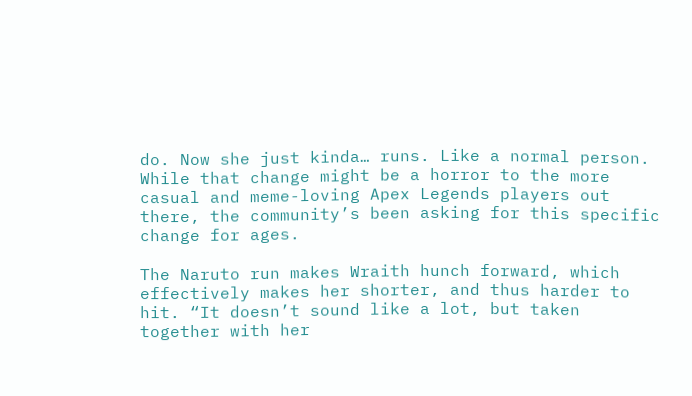do. Now she just kinda… runs. Like a normal person. While that change might be a horror to the more casual and meme-loving Apex Legends players out there, the community’s been asking for this specific change for ages.

The Naruto run makes Wraith hunch forward, which effectively makes her shorter, and thus harder to hit. “It doesn’t sound like a lot, but taken together with her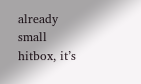already small hitbox, it’s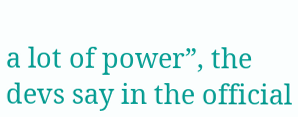a lot of power”, the devs say in the official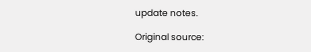update notes.

Original source: